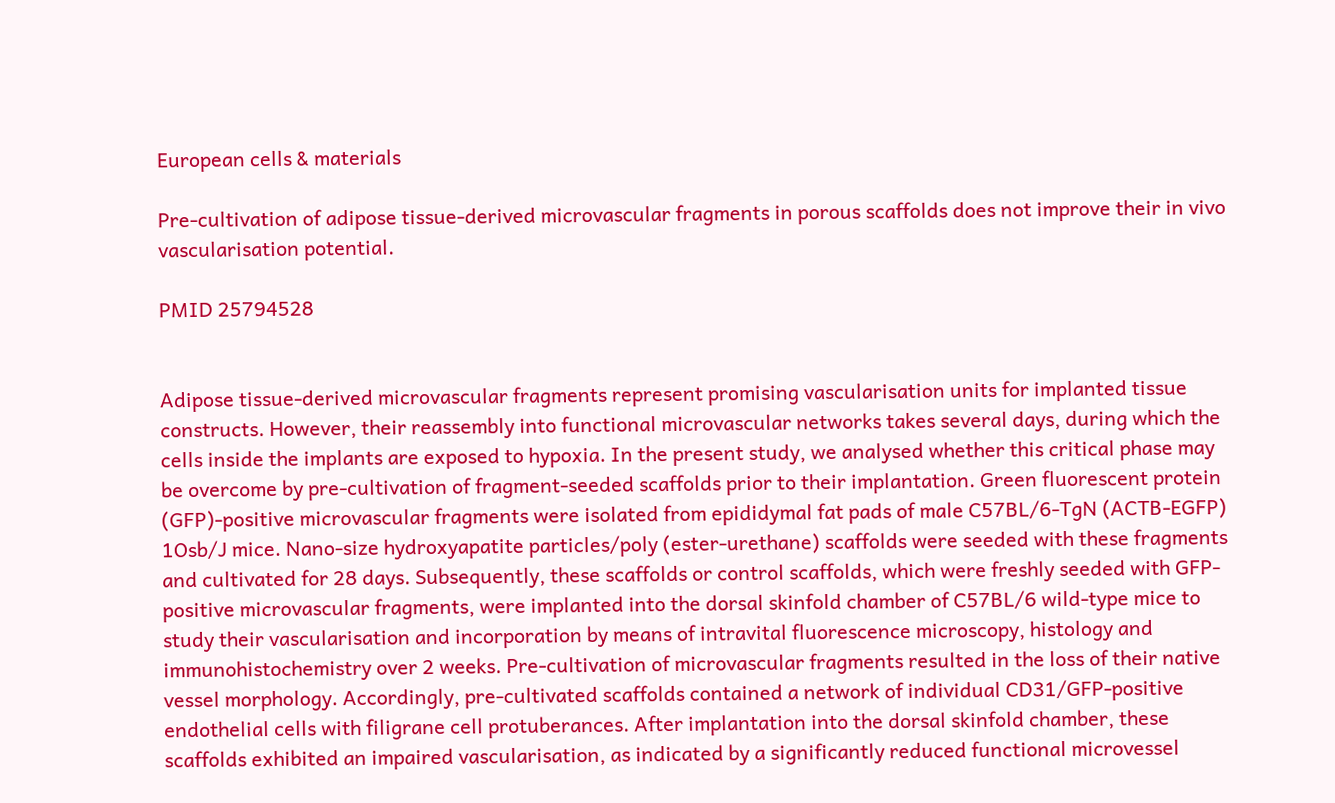European cells & materials

Pre-cultivation of adipose tissue-derived microvascular fragments in porous scaffolds does not improve their in vivo vascularisation potential.

PMID 25794528


Adipose tissue-derived microvascular fragments represent promising vascularisation units for implanted tissue constructs. However, their reassembly into functional microvascular networks takes several days, during which the cells inside the implants are exposed to hypoxia. In the present study, we analysed whether this critical phase may be overcome by pre-cultivation of fragment-seeded scaffolds prior to their implantation. Green fluorescent protein (GFP)-positive microvascular fragments were isolated from epididymal fat pads of male C57BL/6-TgN (ACTB-EGFP) 1Osb/J mice. Nano-size hydroxyapatite particles/poly (ester-urethane) scaffolds were seeded with these fragments and cultivated for 28 days. Subsequently, these scaffolds or control scaffolds, which were freshly seeded with GFP-positive microvascular fragments, were implanted into the dorsal skinfold chamber of C57BL/6 wild-type mice to study their vascularisation and incorporation by means of intravital fluorescence microscopy, histology and immunohistochemistry over 2 weeks. Pre-cultivation of microvascular fragments resulted in the loss of their native vessel morphology. Accordingly, pre-cultivated scaffolds contained a network of individual CD31/GFP-positive endothelial cells with filigrane cell protuberances. After implantation into the dorsal skinfold chamber, these scaffolds exhibited an impaired vascularisation, as indicated by a significantly reduced functional microvessel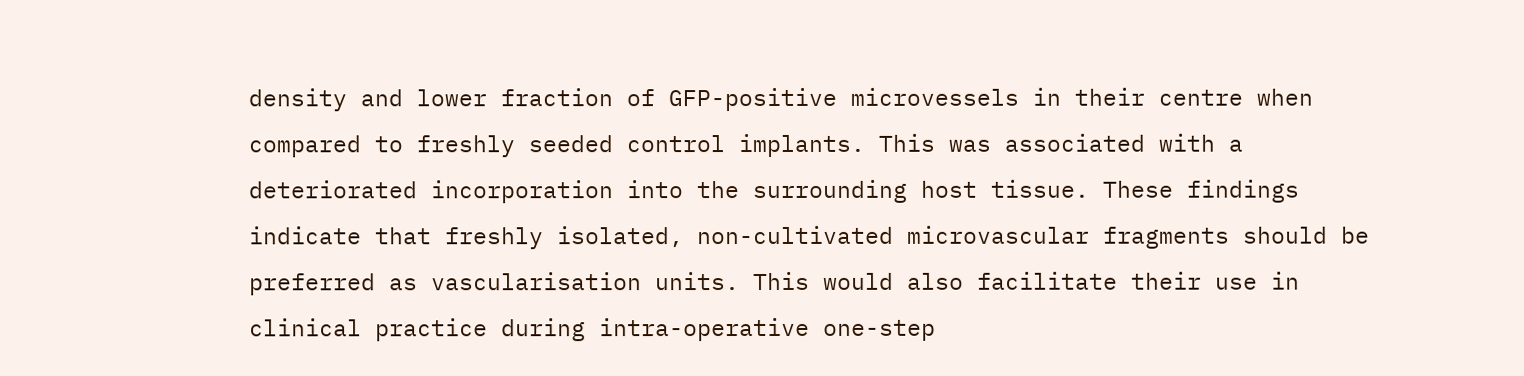density and lower fraction of GFP-positive microvessels in their centre when compared to freshly seeded control implants. This was associated with a deteriorated incorporation into the surrounding host tissue. These findings indicate that freshly isolated, non-cultivated microvascular fragments should be preferred as vascularisation units. This would also facilitate their use in clinical practice during intra-operative one-step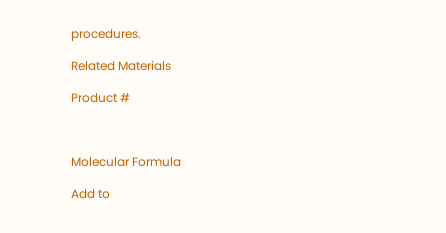procedures.

Related Materials

Product #



Molecular Formula

Add to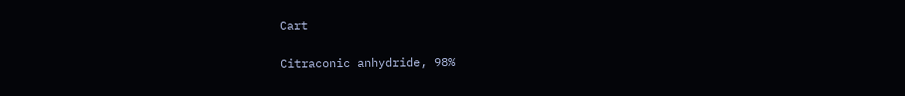Cart

Citraconic anhydride, 98%